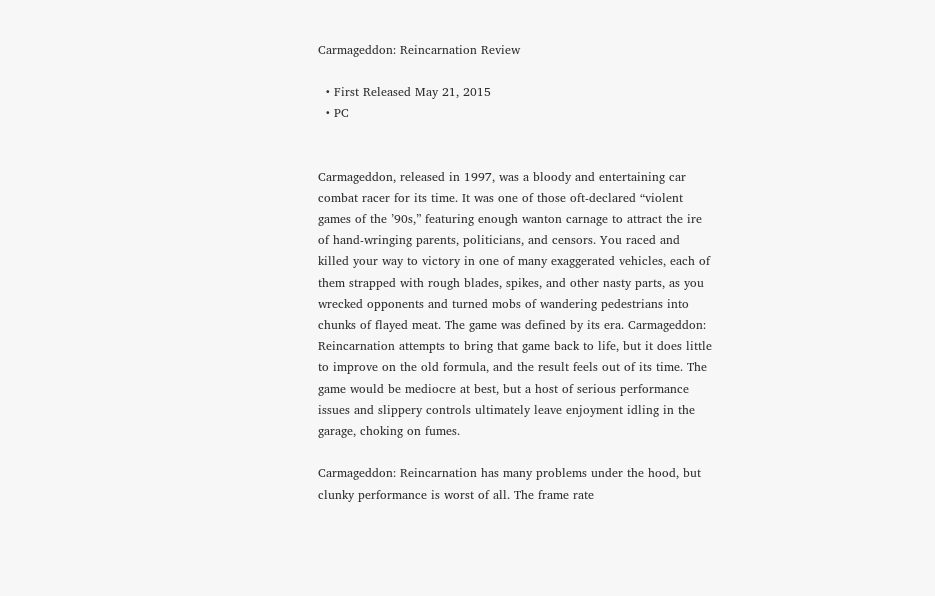Carmageddon: Reincarnation Review

  • First Released May 21, 2015
  • PC


Carmageddon, released in 1997, was a bloody and entertaining car combat racer for its time. It was one of those oft-declared “violent games of the ’90s,” featuring enough wanton carnage to attract the ire of hand-wringing parents, politicians, and censors. You raced and killed your way to victory in one of many exaggerated vehicles, each of them strapped with rough blades, spikes, and other nasty parts, as you wrecked opponents and turned mobs of wandering pedestrians into chunks of flayed meat. The game was defined by its era. Carmageddon: Reincarnation attempts to bring that game back to life, but it does little to improve on the old formula, and the result feels out of its time. The game would be mediocre at best, but a host of serious performance issues and slippery controls ultimately leave enjoyment idling in the garage, choking on fumes.

Carmageddon: Reincarnation has many problems under the hood, but clunky performance is worst of all. The frame rate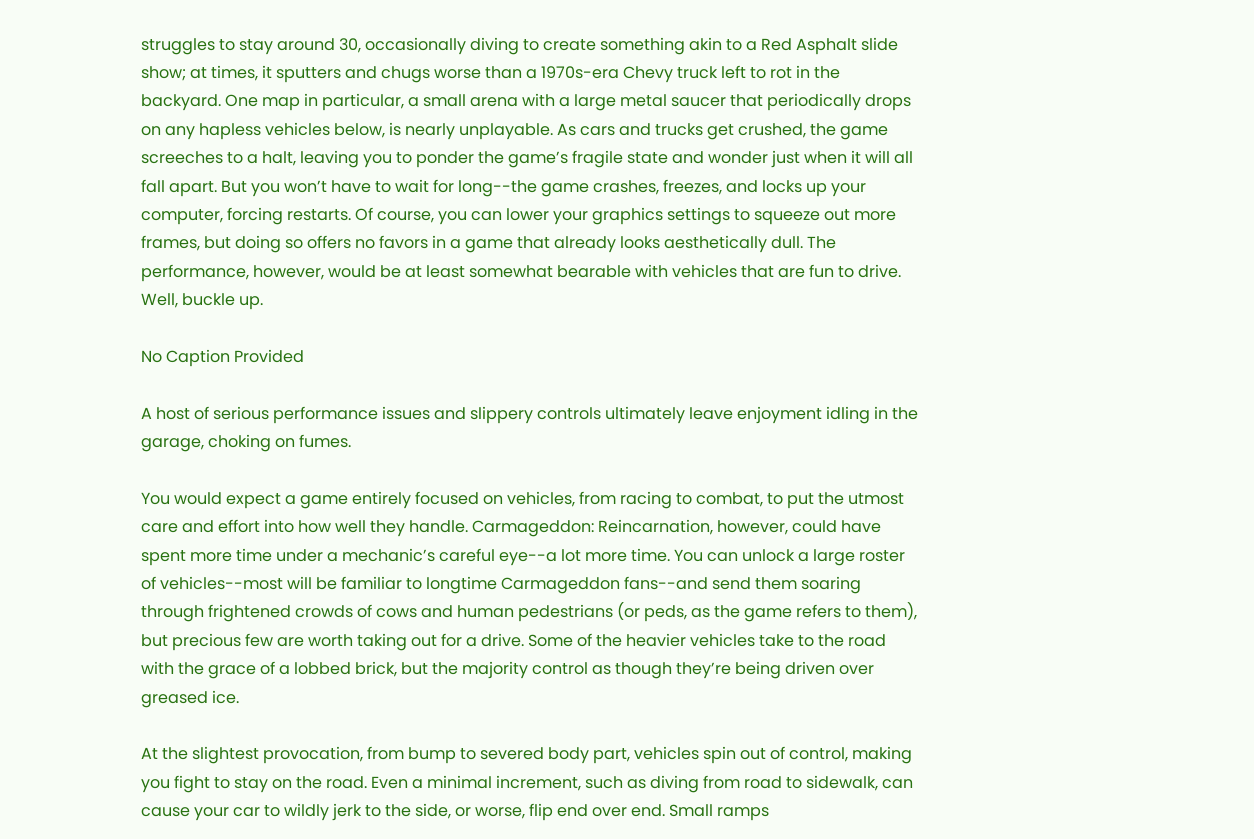struggles to stay around 30, occasionally diving to create something akin to a Red Asphalt slide show; at times, it sputters and chugs worse than a 1970s-era Chevy truck left to rot in the backyard. One map in particular, a small arena with a large metal saucer that periodically drops on any hapless vehicles below, is nearly unplayable. As cars and trucks get crushed, the game screeches to a halt, leaving you to ponder the game’s fragile state and wonder just when it will all fall apart. But you won’t have to wait for long--the game crashes, freezes, and locks up your computer, forcing restarts. Of course, you can lower your graphics settings to squeeze out more frames, but doing so offers no favors in a game that already looks aesthetically dull. The performance, however, would be at least somewhat bearable with vehicles that are fun to drive. Well, buckle up.

No Caption Provided

A host of serious performance issues and slippery controls ultimately leave enjoyment idling in the garage, choking on fumes.

You would expect a game entirely focused on vehicles, from racing to combat, to put the utmost care and effort into how well they handle. Carmageddon: Reincarnation, however, could have spent more time under a mechanic’s careful eye--a lot more time. You can unlock a large roster of vehicles--most will be familiar to longtime Carmageddon fans--and send them soaring through frightened crowds of cows and human pedestrians (or peds, as the game refers to them), but precious few are worth taking out for a drive. Some of the heavier vehicles take to the road with the grace of a lobbed brick, but the majority control as though they’re being driven over greased ice.

At the slightest provocation, from bump to severed body part, vehicles spin out of control, making you fight to stay on the road. Even a minimal increment, such as diving from road to sidewalk, can cause your car to wildly jerk to the side, or worse, flip end over end. Small ramps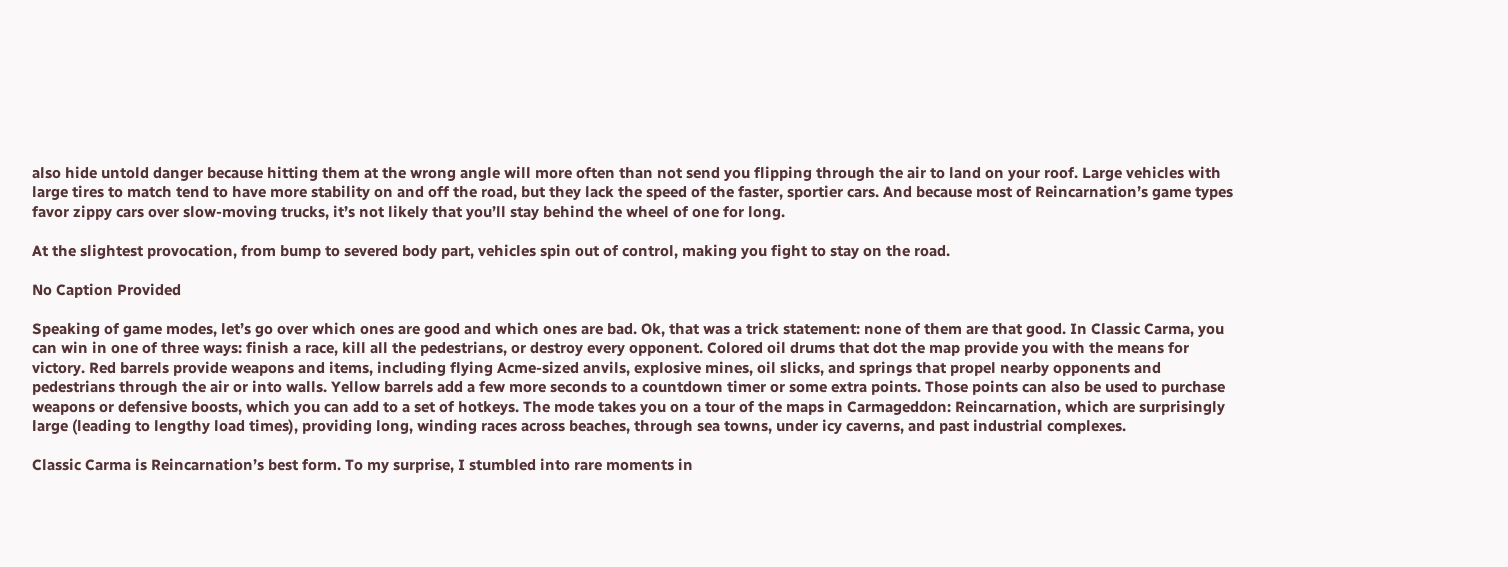also hide untold danger because hitting them at the wrong angle will more often than not send you flipping through the air to land on your roof. Large vehicles with large tires to match tend to have more stability on and off the road, but they lack the speed of the faster, sportier cars. And because most of Reincarnation’s game types favor zippy cars over slow-moving trucks, it’s not likely that you’ll stay behind the wheel of one for long.

At the slightest provocation, from bump to severed body part, vehicles spin out of control, making you fight to stay on the road.

No Caption Provided

Speaking of game modes, let’s go over which ones are good and which ones are bad. Ok, that was a trick statement: none of them are that good. In Classic Carma, you can win in one of three ways: finish a race, kill all the pedestrians, or destroy every opponent. Colored oil drums that dot the map provide you with the means for victory. Red barrels provide weapons and items, including flying Acme-sized anvils, explosive mines, oil slicks, and springs that propel nearby opponents and pedestrians through the air or into walls. Yellow barrels add a few more seconds to a countdown timer or some extra points. Those points can also be used to purchase weapons or defensive boosts, which you can add to a set of hotkeys. The mode takes you on a tour of the maps in Carmageddon: Reincarnation, which are surprisingly large (leading to lengthy load times), providing long, winding races across beaches, through sea towns, under icy caverns, and past industrial complexes.

Classic Carma is Reincarnation’s best form. To my surprise, I stumbled into rare moments in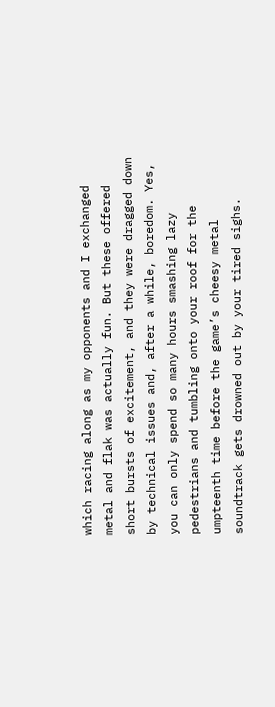which racing along as my opponents and I exchanged metal and flak was actually fun. But these offered short bursts of excitement, and they were dragged down by technical issues and, after a while, boredom. Yes, you can only spend so many hours smashing lazy pedestrians and tumbling onto your roof for the umpteenth time before the game’s cheesy metal soundtrack gets drowned out by your tired sighs.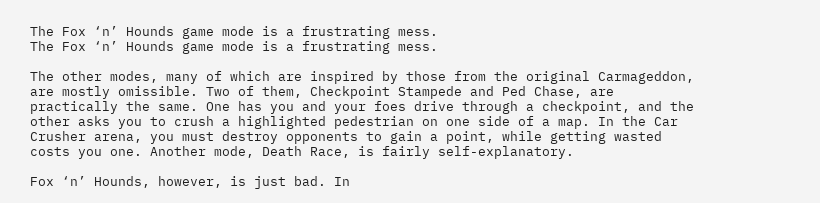The Fox ‘n’ Hounds game mode is a frustrating mess.
The Fox ‘n’ Hounds game mode is a frustrating mess.

The other modes, many of which are inspired by those from the original Carmageddon, are mostly omissible. Two of them, Checkpoint Stampede and Ped Chase, are practically the same. One has you and your foes drive through a checkpoint, and the other asks you to crush a highlighted pedestrian on one side of a map. In the Car Crusher arena, you must destroy opponents to gain a point, while getting wasted costs you one. Another mode, Death Race, is fairly self-explanatory.

Fox ‘n’ Hounds, however, is just bad. In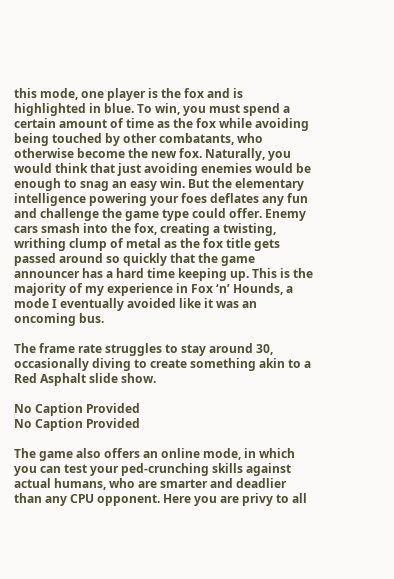this mode, one player is the fox and is highlighted in blue. To win, you must spend a certain amount of time as the fox while avoiding being touched by other combatants, who otherwise become the new fox. Naturally, you would think that just avoiding enemies would be enough to snag an easy win. But the elementary intelligence powering your foes deflates any fun and challenge the game type could offer. Enemy cars smash into the fox, creating a twisting, writhing clump of metal as the fox title gets passed around so quickly that the game announcer has a hard time keeping up. This is the majority of my experience in Fox ‘n’ Hounds, a mode I eventually avoided like it was an oncoming bus.

The frame rate struggles to stay around 30, occasionally diving to create something akin to a Red Asphalt slide show.

No Caption Provided
No Caption Provided

The game also offers an online mode, in which you can test your ped-crunching skills against actual humans, who are smarter and deadlier than any CPU opponent. Here you are privy to all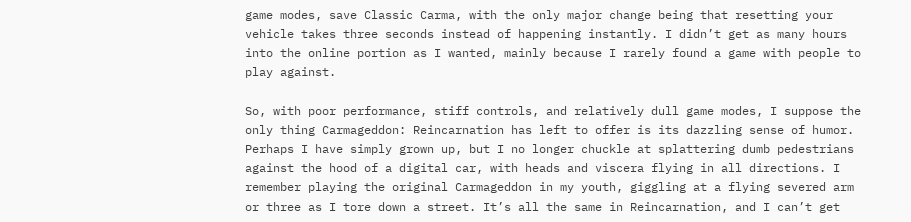game modes, save Classic Carma, with the only major change being that resetting your vehicle takes three seconds instead of happening instantly. I didn’t get as many hours into the online portion as I wanted, mainly because I rarely found a game with people to play against.

So, with poor performance, stiff controls, and relatively dull game modes, I suppose the only thing Carmageddon: Reincarnation has left to offer is its dazzling sense of humor. Perhaps I have simply grown up, but I no longer chuckle at splattering dumb pedestrians against the hood of a digital car, with heads and viscera flying in all directions. I remember playing the original Carmageddon in my youth, giggling at a flying severed arm or three as I tore down a street. It’s all the same in Reincarnation, and I can’t get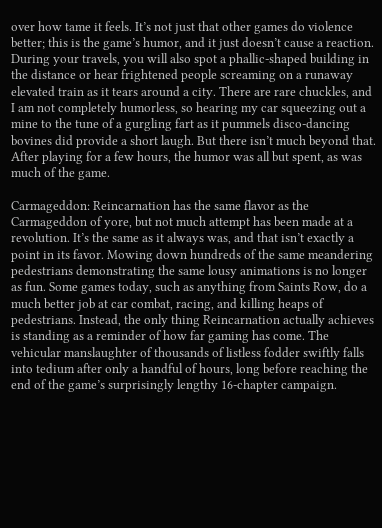over how tame it feels. It’s not just that other games do violence better; this is the game’s humor, and it just doesn’t cause a reaction. During your travels, you will also spot a phallic-shaped building in the distance or hear frightened people screaming on a runaway elevated train as it tears around a city. There are rare chuckles, and I am not completely humorless, so hearing my car squeezing out a mine to the tune of a gurgling fart as it pummels disco-dancing bovines did provide a short laugh. But there isn’t much beyond that. After playing for a few hours, the humor was all but spent, as was much of the game.

Carmageddon: Reincarnation has the same flavor as the Carmageddon of yore, but not much attempt has been made at a revolution. It’s the same as it always was, and that isn’t exactly a point in its favor. Mowing down hundreds of the same meandering pedestrians demonstrating the same lousy animations is no longer as fun. Some games today, such as anything from Saints Row, do a much better job at car combat, racing, and killing heaps of pedestrians. Instead, the only thing Reincarnation actually achieves is standing as a reminder of how far gaming has come. The vehicular manslaughter of thousands of listless fodder swiftly falls into tedium after only a handful of hours, long before reaching the end of the game’s surprisingly lengthy 16-chapter campaign.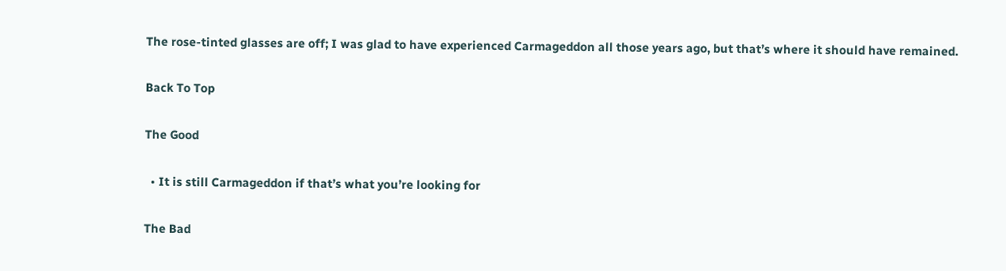The rose-tinted glasses are off; I was glad to have experienced Carmageddon all those years ago, but that’s where it should have remained.

Back To Top

The Good

  • It is still Carmageddon if that’s what you’re looking for

The Bad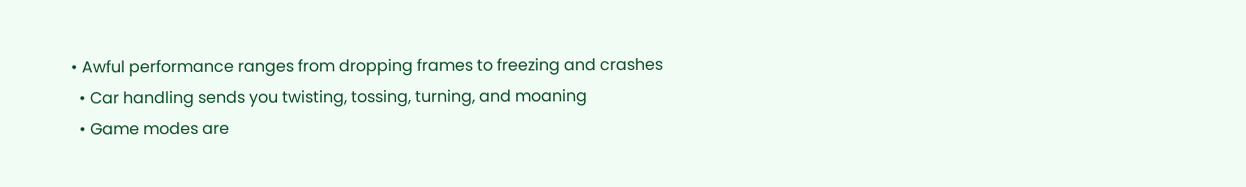• Awful performance ranges from dropping frames to freezing and crashes
  • Car handling sends you twisting, tossing, turning, and moaning
  • Game modes are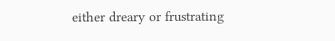either dreary or frustrating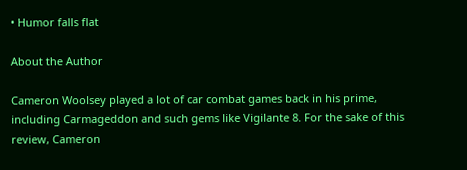• Humor falls flat

About the Author

Cameron Woolsey played a lot of car combat games back in his prime, including Carmageddon and such gems like Vigilante 8. For the sake of this review, Cameron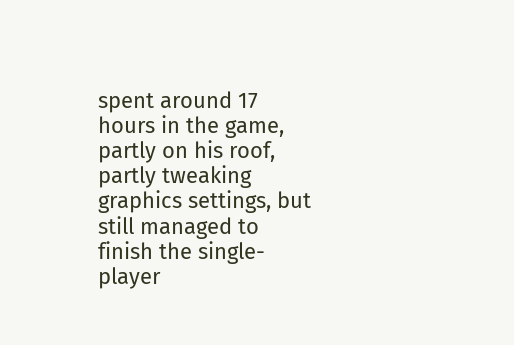spent around 17 hours in the game, partly on his roof, partly tweaking graphics settings, but still managed to finish the single-player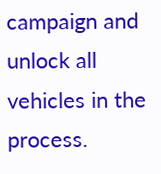campaign and unlock all vehicles in the process.